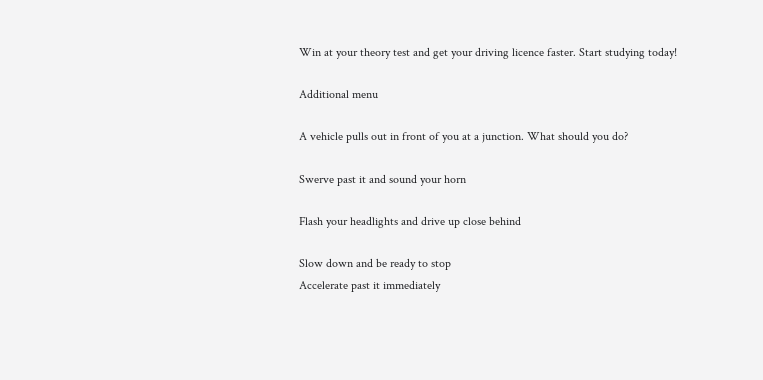Win at your theory test and get your driving licence faster. Start studying today!

Additional menu

A vehicle pulls out in front of you at a junction. What should you do?

Swerve past it and sound your horn

Flash your headlights and drive up close behind

Slow down and be ready to stop
Accelerate past it immediately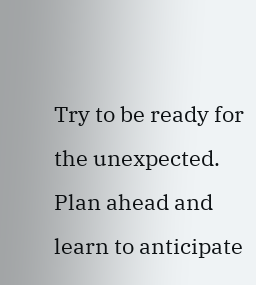Try to be ready for the unexpected. Plan ahead and learn to anticipate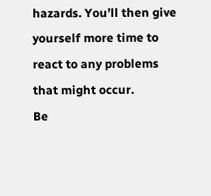hazards. You’ll then give yourself more time to react to any problems that might occur.
Be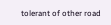tolerant of other road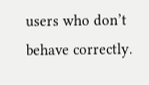users who don’t behave correctly.